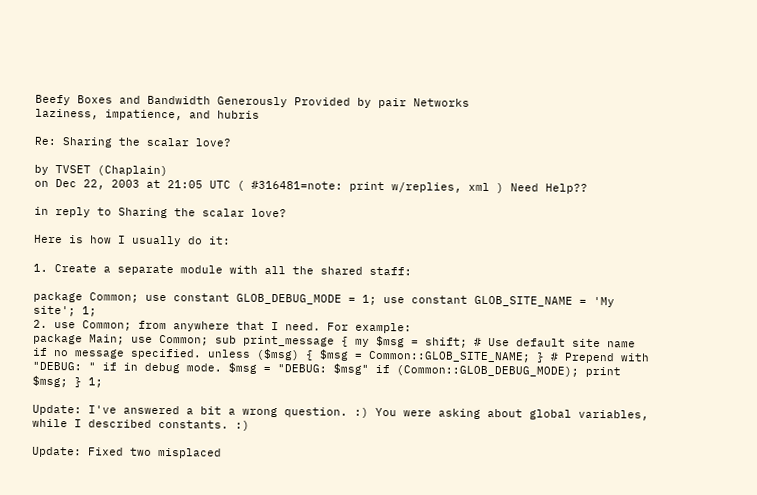Beefy Boxes and Bandwidth Generously Provided by pair Networks
laziness, impatience, and hubris

Re: Sharing the scalar love?

by TVSET (Chaplain)
on Dec 22, 2003 at 21:05 UTC ( #316481=note: print w/replies, xml ) Need Help??

in reply to Sharing the scalar love?

Here is how I usually do it:

1. Create a separate module with all the shared staff:

package Common; use constant GLOB_DEBUG_MODE = 1; use constant GLOB_SITE_NAME = 'My site'; 1;
2. use Common; from anywhere that I need. For example:
package Main; use Common; sub print_message { my $msg = shift; # Use default site name if no message specified. unless ($msg) { $msg = Common::GLOB_SITE_NAME; } # Prepend with "DEBUG: " if in debug mode. $msg = "DEBUG: $msg" if (Common::GLOB_DEBUG_MODE); print $msg; } 1;

Update: I've answered a bit a wrong question. :) You were asking about global variables, while I described constants. :)

Update: Fixed two misplaced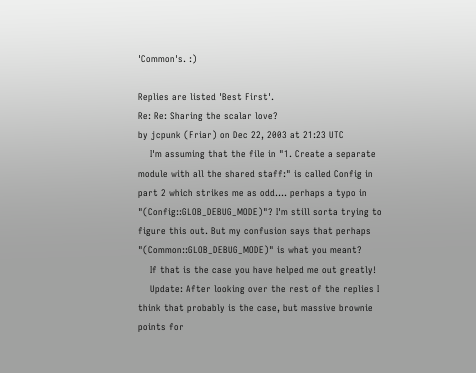'Common's. :)

Replies are listed 'Best First'.
Re: Re: Sharing the scalar love?
by jcpunk (Friar) on Dec 22, 2003 at 21:23 UTC
    I'm assuming that the file in "1. Create a separate module with all the shared staff:" is called Config in part 2 which strikes me as odd.... perhaps a typo in "(Config::GLOB_DEBUG_MODE)"? I'm still sorta trying to figure this out. But my confusion says that perhaps "(Common::GLOB_DEBUG_MODE)" is what you meant?
    If that is the case you have helped me out greatly!
    Update: After looking over the rest of the replies I think that probably is the case, but massive brownie points for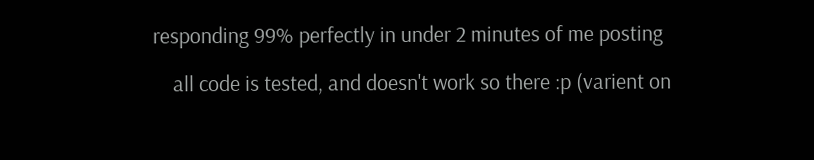responding 99% perfectly in under 2 minutes of me posting

    all code is tested, and doesn't work so there :p (varient on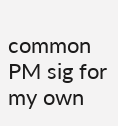common PM sig for my own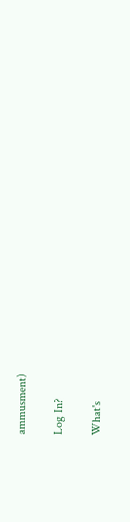ammusment)

Log In?

What's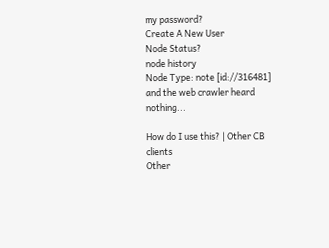my password?
Create A New User
Node Status?
node history
Node Type: note [id://316481]
and the web crawler heard nothing...

How do I use this? | Other CB clients
Other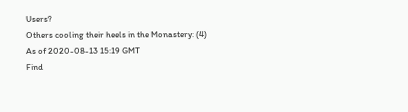Users?
Others cooling their heels in the Monastery: (4)
As of 2020-08-13 15:19 GMT
Find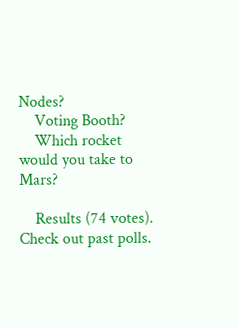Nodes?
    Voting Booth?
    Which rocket would you take to Mars?

    Results (74 votes). Check out past polls.